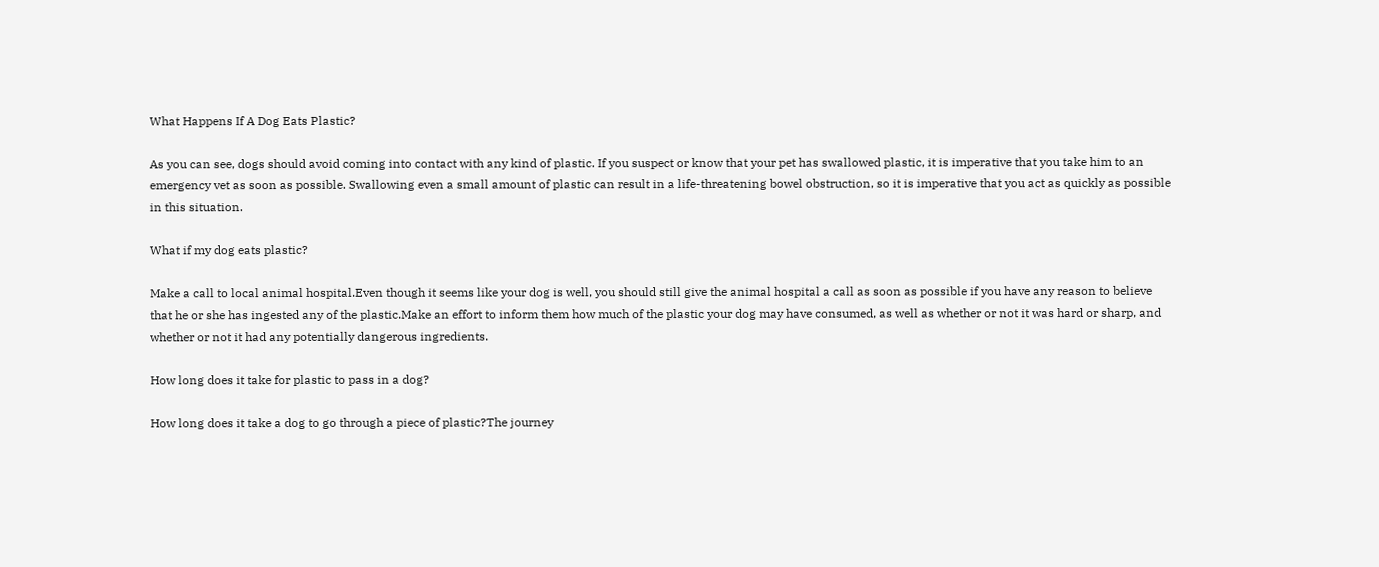What Happens If A Dog Eats Plastic?

As you can see, dogs should avoid coming into contact with any kind of plastic. If you suspect or know that your pet has swallowed plastic, it is imperative that you take him to an emergency vet as soon as possible. Swallowing even a small amount of plastic can result in a life-threatening bowel obstruction, so it is imperative that you act as quickly as possible in this situation.

What if my dog eats plastic?

Make a call to local animal hospital.Even though it seems like your dog is well, you should still give the animal hospital a call as soon as possible if you have any reason to believe that he or she has ingested any of the plastic.Make an effort to inform them how much of the plastic your dog may have consumed, as well as whether or not it was hard or sharp, and whether or not it had any potentially dangerous ingredients.

How long does it take for plastic to pass in a dog?

How long does it take a dog to go through a piece of plastic?The journey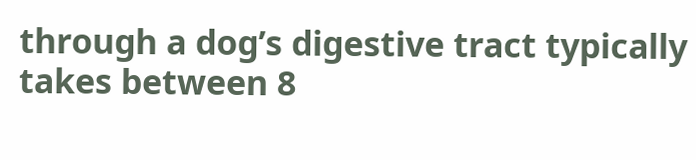through a dog’s digestive tract typically takes between 8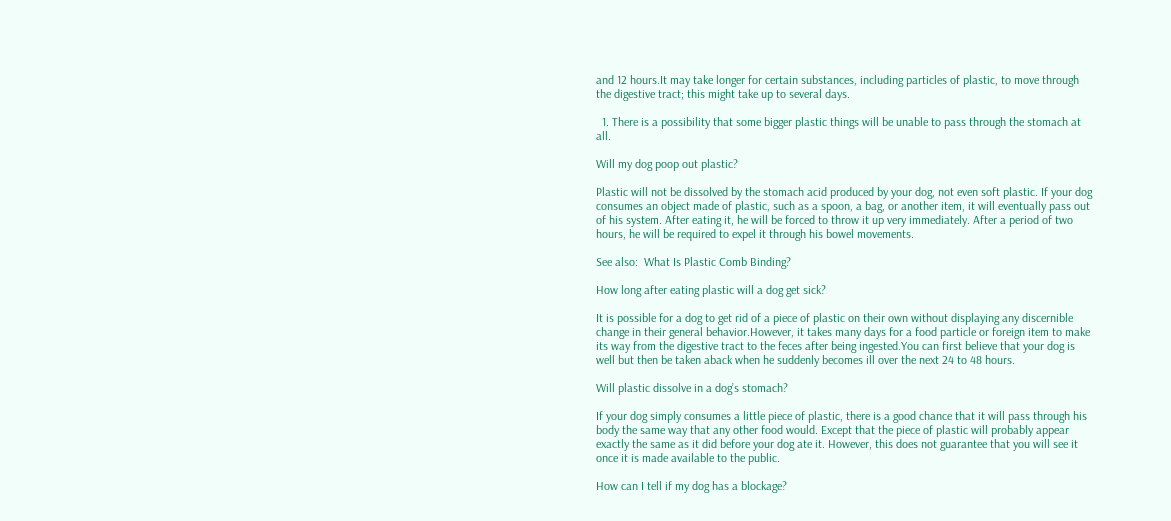and 12 hours.It may take longer for certain substances, including particles of plastic, to move through the digestive tract; this might take up to several days.

  1. There is a possibility that some bigger plastic things will be unable to pass through the stomach at all.

Will my dog poop out plastic?

Plastic will not be dissolved by the stomach acid produced by your dog, not even soft plastic. If your dog consumes an object made of plastic, such as a spoon, a bag, or another item, it will eventually pass out of his system. After eating it, he will be forced to throw it up very immediately. After a period of two hours, he will be required to expel it through his bowel movements.

See also:  What Is Plastic Comb Binding?

How long after eating plastic will a dog get sick?

It is possible for a dog to get rid of a piece of plastic on their own without displaying any discernible change in their general behavior.However, it takes many days for a food particle or foreign item to make its way from the digestive tract to the feces after being ingested.You can first believe that your dog is well but then be taken aback when he suddenly becomes ill over the next 24 to 48 hours.

Will plastic dissolve in a dog’s stomach?

If your dog simply consumes a little piece of plastic, there is a good chance that it will pass through his body the same way that any other food would. Except that the piece of plastic will probably appear exactly the same as it did before your dog ate it. However, this does not guarantee that you will see it once it is made available to the public.

How can I tell if my dog has a blockage?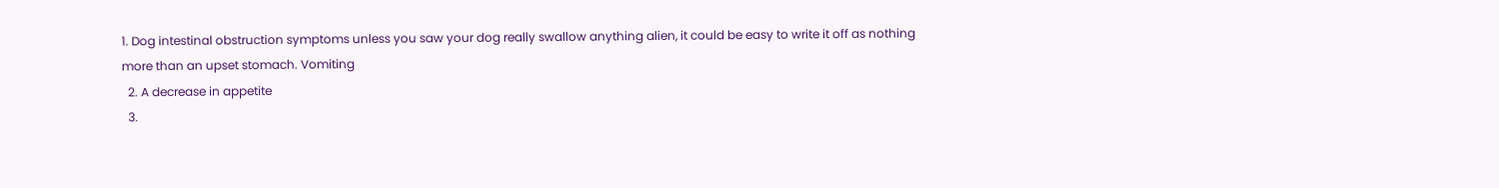1. Dog intestinal obstruction symptoms unless you saw your dog really swallow anything alien, it could be easy to write it off as nothing more than an upset stomach. Vomiting
  2. A decrease in appetite
  3.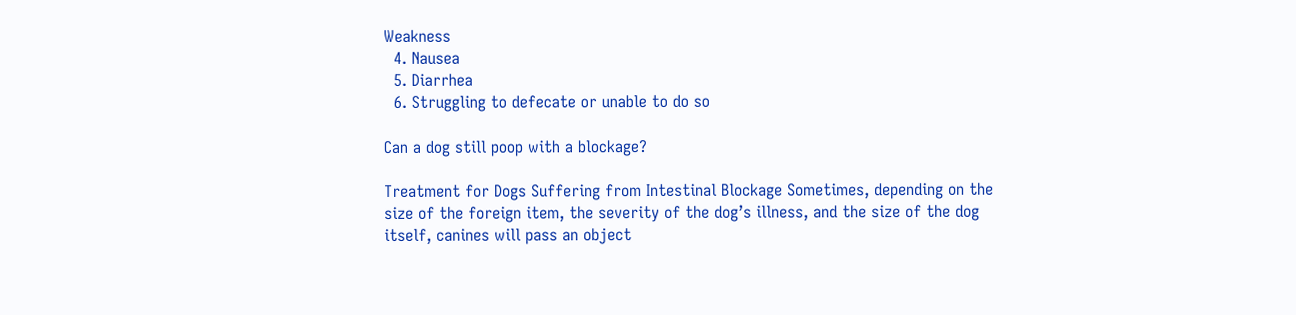Weakness
  4. Nausea
  5. Diarrhea
  6. Struggling to defecate or unable to do so

Can a dog still poop with a blockage?

Treatment for Dogs Suffering from Intestinal Blockage Sometimes, depending on the size of the foreign item, the severity of the dog’s illness, and the size of the dog itself, canines will pass an object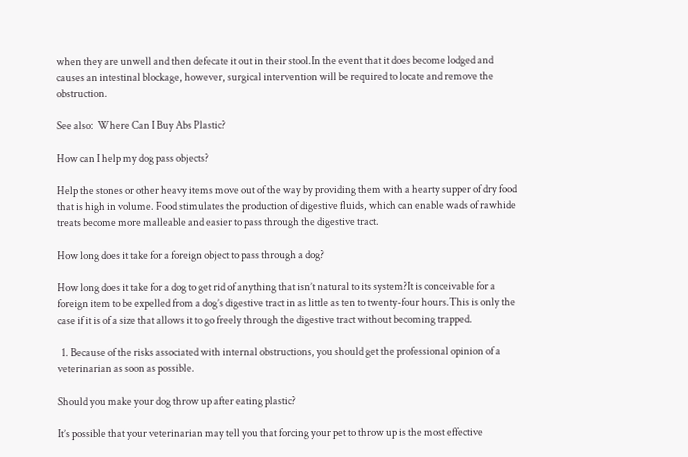when they are unwell and then defecate it out in their stool.In the event that it does become lodged and causes an intestinal blockage, however, surgical intervention will be required to locate and remove the obstruction.

See also:  Where Can I Buy Abs Plastic?

How can I help my dog pass objects?

Help the stones or other heavy items move out of the way by providing them with a hearty supper of dry food that is high in volume. Food stimulates the production of digestive fluids, which can enable wads of rawhide treats become more malleable and easier to pass through the digestive tract.

How long does it take for a foreign object to pass through a dog?

How long does it take for a dog to get rid of anything that isn’t natural to its system?It is conceivable for a foreign item to be expelled from a dog’s digestive tract in as little as ten to twenty-four hours.This is only the case if it is of a size that allows it to go freely through the digestive tract without becoming trapped.

  1. Because of the risks associated with internal obstructions, you should get the professional opinion of a veterinarian as soon as possible.

Should you make your dog throw up after eating plastic?

It’s possible that your veterinarian may tell you that forcing your pet to throw up is the most effective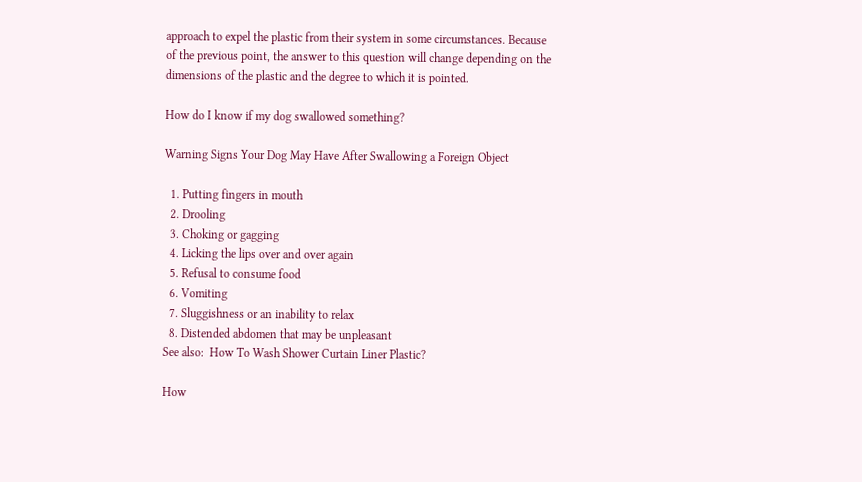approach to expel the plastic from their system in some circumstances. Because of the previous point, the answer to this question will change depending on the dimensions of the plastic and the degree to which it is pointed.

How do I know if my dog swallowed something?

Warning Signs Your Dog May Have After Swallowing a Foreign Object

  1. Putting fingers in mouth
  2. Drooling
  3. Choking or gagging
  4. Licking the lips over and over again
  5. Refusal to consume food
  6. Vomiting
  7. Sluggishness or an inability to relax
  8. Distended abdomen that may be unpleasant
See also:  How To Wash Shower Curtain Liner Plastic?

How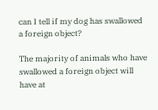can I tell if my dog has swallowed a foreign object?

The majority of animals who have swallowed a foreign object will have at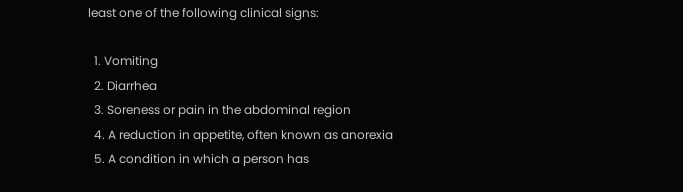least one of the following clinical signs:

  1. Vomiting
  2. Diarrhea
  3. Soreness or pain in the abdominal region
  4. A reduction in appetite, often known as anorexia
  5. A condition in which a person has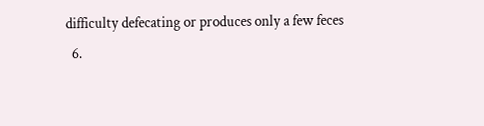difficulty defecating or produces only a few feces
  6.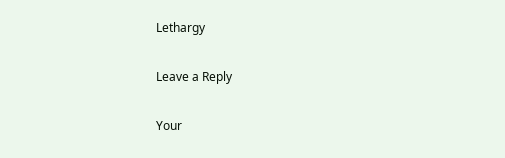Lethargy

Leave a Reply

Your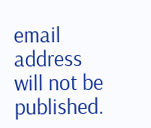email address will not be published.